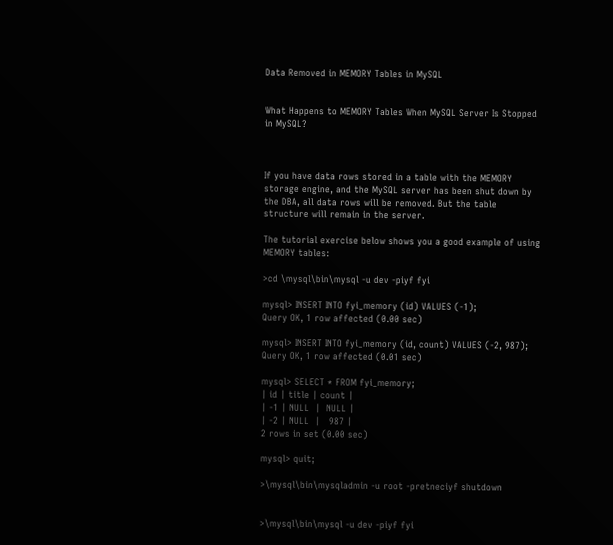Data Removed in MEMORY Tables in MySQL


What Happens to MEMORY Tables When MySQL Server Is Stopped in MySQL?



If you have data rows stored in a table with the MEMORY storage engine, and the MySQL server has been shut down by the DBA, all data rows will be removed. But the table structure will remain in the server.

The tutorial exercise below shows you a good example of using MEMORY tables:

>cd \mysql\bin\mysql -u dev -piyf fyi

mysql> INSERT INTO fyi_memory (id) VALUES (-1);
Query OK, 1 row affected (0.00 sec)

mysql> INSERT INTO fyi_memory (id, count) VALUES (-2, 987);
Query OK, 1 row affected (0.01 sec)

mysql> SELECT * FROM fyi_memory;
| id | title | count |
| -1 | NULL  |  NULL |
| -2 | NULL  |   987 |
2 rows in set (0.00 sec)

mysql> quit;

>\mysql\bin\mysqladmin -u root -pretneciyf shutdown


>\mysql\bin\mysql -u dev -piyf fyi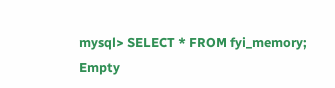mysql> SELECT * FROM fyi_memory;
Empty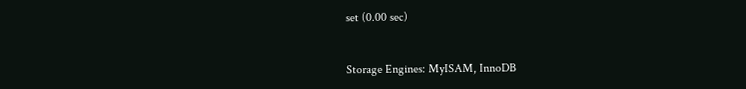set (0.00 sec)


Storage Engines: MyISAM, InnoDB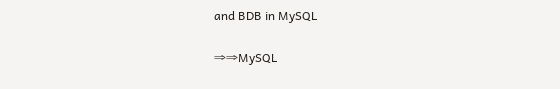and BDB in MySQL

⇒⇒MySQL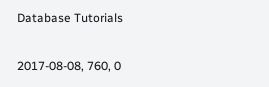Database Tutorials

2017-08-08, 760, 0